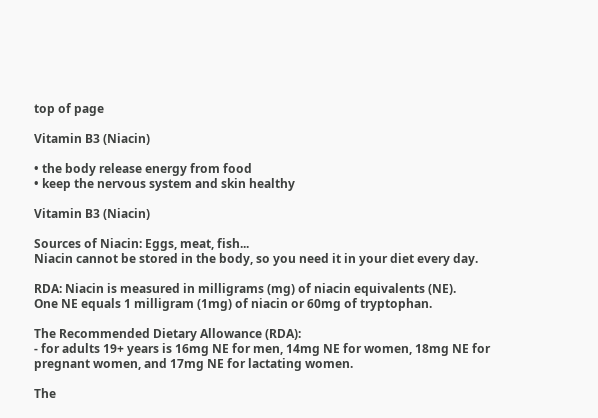top of page

Vitamin B3 (Niacin)

• the body release energy from food
• keep the nervous system and skin healthy

Vitamin B3 (Niacin)

Sources of Niacin: Eggs, meat, fish...
Niacin cannot be stored in the body, so you need it in your diet every day.

RDA: Niacin is measured in milligrams (mg) of niacin equivalents (NE).
One NE equals 1 milligram (1mg) of niacin or 60mg of tryptophan.

The Recommended Dietary Allowance (RDA):
- for adults 19+ years is 16mg NE for men, 14mg NE for women, 18mg NE for pregnant women, and 17mg NE for lactating women.

The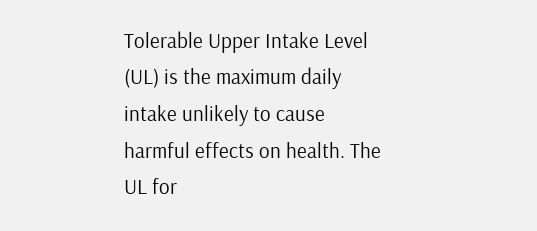Tolerable Upper Intake Level (UL) is the maximum daily intake unlikely to cause harmful effects on health. The UL for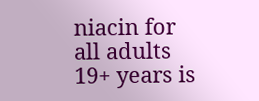niacin for all adults 19+ years is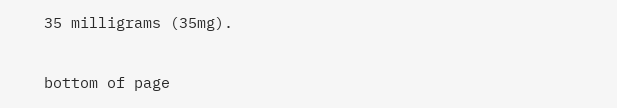35 milligrams (35mg).

bottom of page